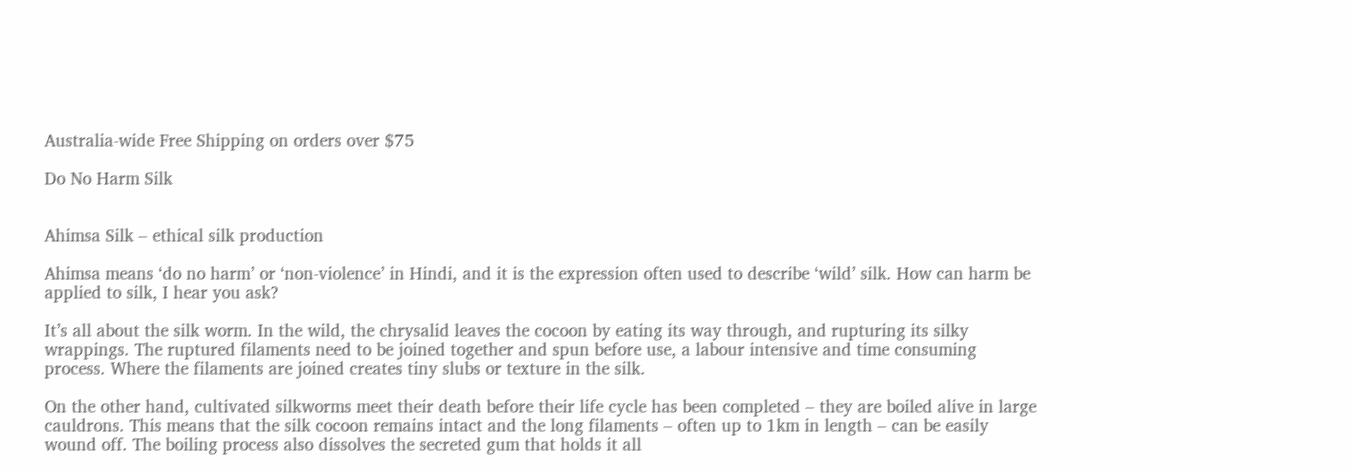Australia-wide Free Shipping on orders over $75

Do No Harm Silk


Ahimsa Silk – ethical silk production

Ahimsa means ‘do no harm’ or ‘non-violence’ in Hindi, and it is the expression often used to describe ‘wild’ silk. How can harm be applied to silk, I hear you ask?

It’s all about the silk worm. In the wild, the chrysalid leaves the cocoon by eating its way through, and rupturing its silky wrappings. The ruptured filaments need to be joined together and spun before use, a labour intensive and time consuming process. Where the filaments are joined creates tiny slubs or texture in the silk.

On the other hand, cultivated silkworms meet their death before their life cycle has been completed – they are boiled alive in large cauldrons. This means that the silk cocoon remains intact and the long filaments – often up to 1km in length – can be easily wound off. The boiling process also dissolves the secreted gum that holds it all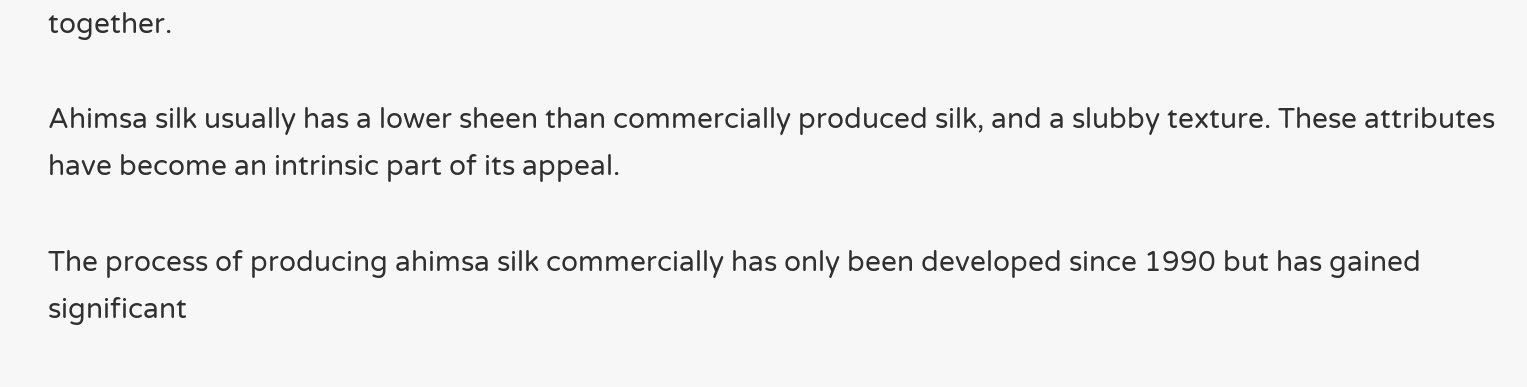together.

Ahimsa silk usually has a lower sheen than commercially produced silk, and a slubby texture. These attributes have become an intrinsic part of its appeal.

The process of producing ahimsa silk commercially has only been developed since 1990 but has gained significant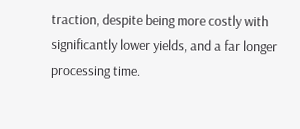traction, despite being more costly with significantly lower yields, and a far longer processing time.